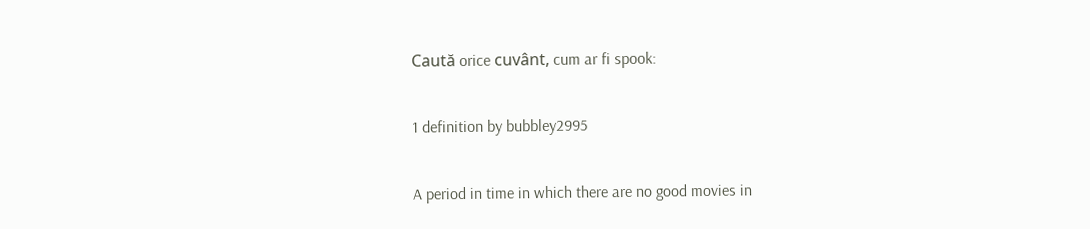Caută orice cuvânt, cum ar fi spook:

1 definition by bubbley2995

A period in time in which there are no good movies in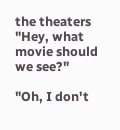the theaters
"Hey, what movie should we see?"

"Oh, I don't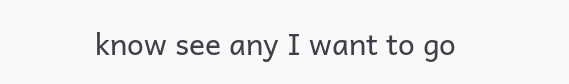know see any I want to go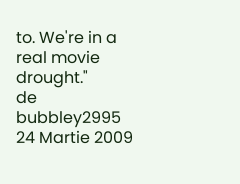to. We're in a real movie drought."
de bubbley2995 24 Martie 2009